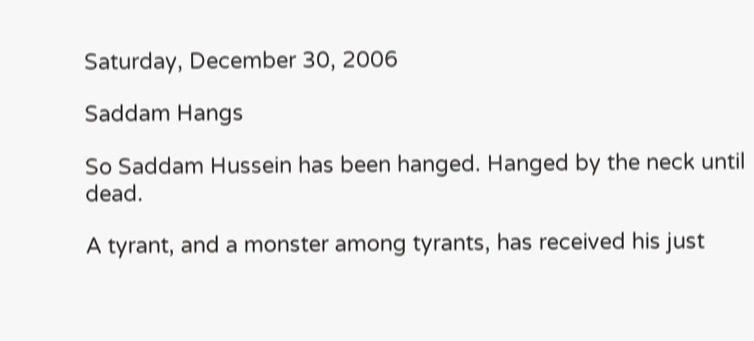Saturday, December 30, 2006

Saddam Hangs

So Saddam Hussein has been hanged. Hanged by the neck until dead.

A tyrant, and a monster among tyrants, has received his just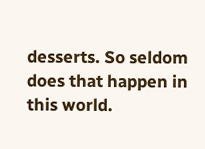desserts. So seldom does that happen in this world.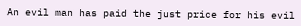An evil man has paid the just price for his evil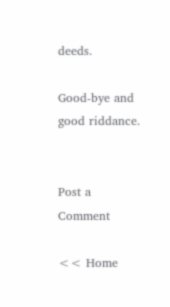deeds.

Good-bye and good riddance.


Post a Comment

<< Home